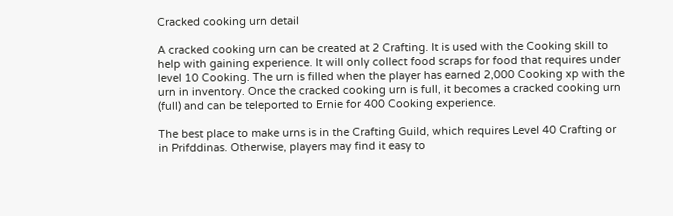Cracked cooking urn detail

A cracked cooking urn can be created at 2 Crafting. It is used with the Cooking skill to help with gaining experience. It will only collect food scraps for food that requires under level 10 Cooking. The urn is filled when the player has earned 2,000 Cooking xp with the urn in inventory. Once the cracked cooking urn is full, it becomes a cracked cooking urn (full) and can be teleported to Ernie for 400 Cooking experience.

The best place to make urns is in the Crafting Guild, which requires Level 40 Crafting or in Prifddinas. Otherwise, players may find it easy to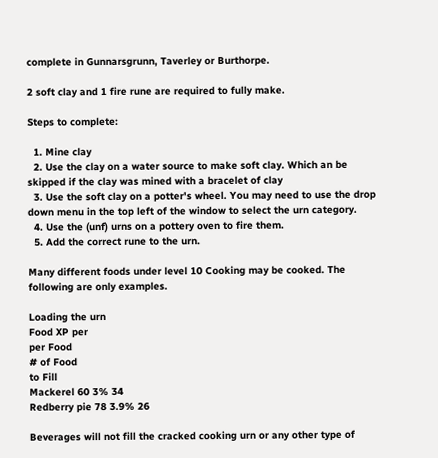complete in Gunnarsgrunn, Taverley or Burthorpe.

2 soft clay and 1 fire rune are required to fully make.

Steps to complete:

  1. Mine clay
  2. Use the clay on a water source to make soft clay. Which an be skipped if the clay was mined with a bracelet of clay
  3. Use the soft clay on a potter's wheel. You may need to use the drop down menu in the top left of the window to select the urn category.
  4. Use the (unf) urns on a pottery oven to fire them.
  5. Add the correct rune to the urn.

Many different foods under level 10 Cooking may be cooked. The following are only examples.

Loading the urn
Food XP per
per Food
# of Food
to Fill
Mackerel 60 3% 34
Redberry pie 78 3.9% 26

Beverages will not fill the cracked cooking urn or any other type of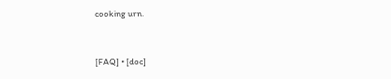cooking urn.


[FAQ] • [doc]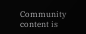Community content is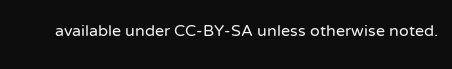available under CC-BY-SA unless otherwise noted.